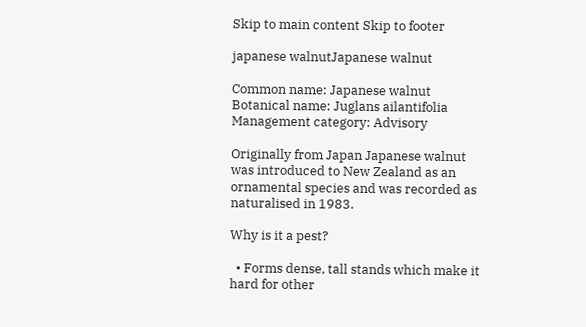Skip to main content Skip to footer

japanese walnutJapanese walnut

Common name: Japanese walnut
Botanical name: Juglans ailantifolia
Management category: Advisory

Originally from Japan Japanese walnut was introduced to New Zealand as an ornamental species and was recorded as naturalised in 1983.

Why is it a pest?

  • Forms dense, tall stands which make it hard for other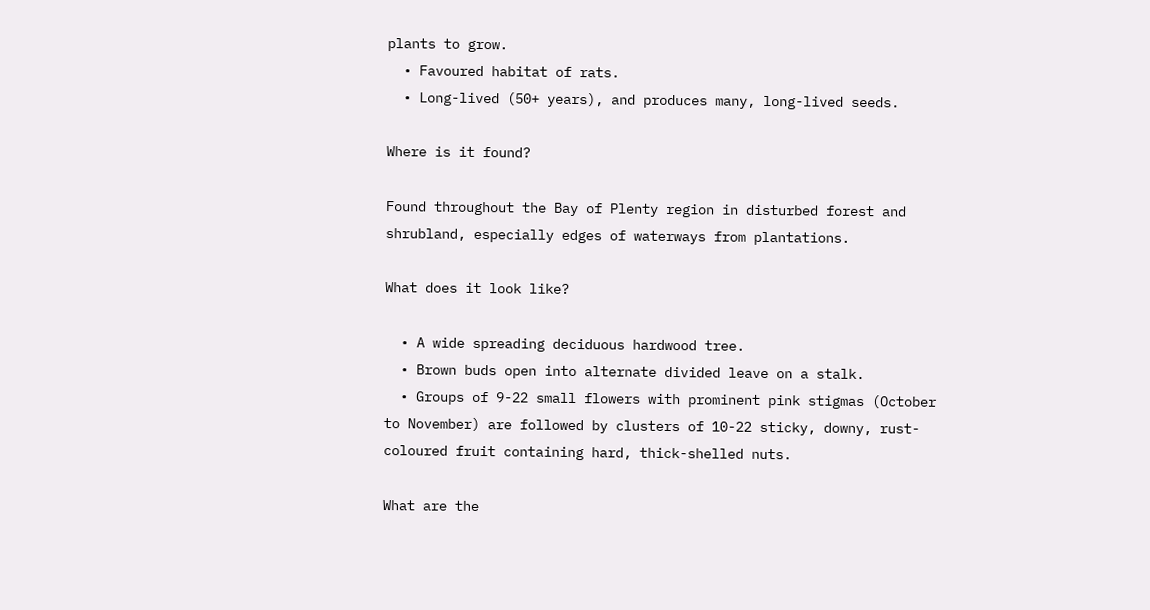plants to grow.
  • Favoured habitat of rats.
  • Long-lived (50+ years), and produces many, long-lived seeds.

Where is it found?

Found throughout the Bay of Plenty region in disturbed forest and shrubland, especially edges of waterways from plantations.

What does it look like?

  • A wide spreading deciduous hardwood tree.
  • Brown buds open into alternate divided leave on a stalk.
  • Groups of 9-22 small flowers with prominent pink stigmas (October to November) are followed by clusters of 10-22 sticky, downy, rust-coloured fruit containing hard, thick-shelled nuts.

What are the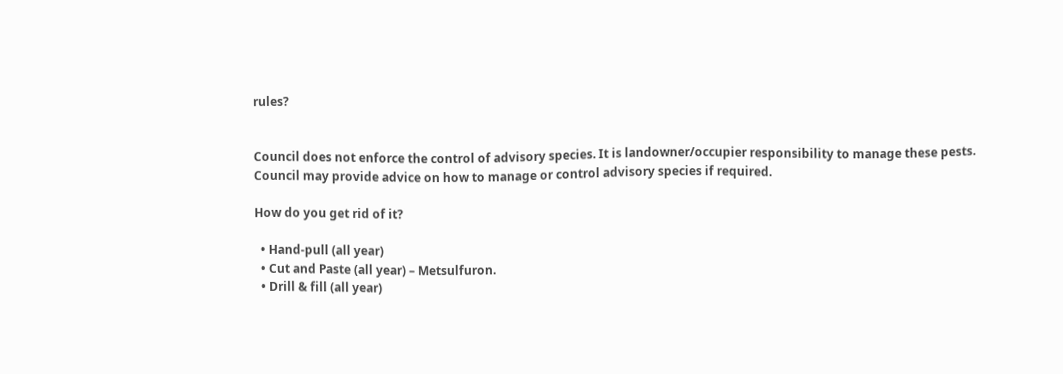rules?


Council does not enforce the control of advisory species. It is landowner/occupier responsibility to manage these pests. Council may provide advice on how to manage or control advisory species if required.

How do you get rid of it?

  • Hand-pull (all year)
  • Cut and Paste (all year) – Metsulfuron.
  • Drill & fill (all year)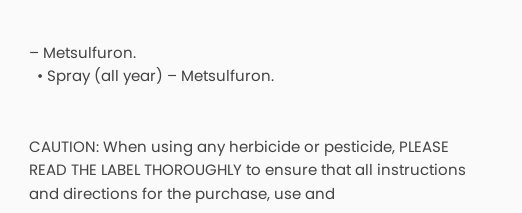– Metsulfuron.
  • Spray (all year) – Metsulfuron.


CAUTION: When using any herbicide or pesticide, PLEASE READ THE LABEL THOROUGHLY to ensure that all instructions and directions for the purchase, use and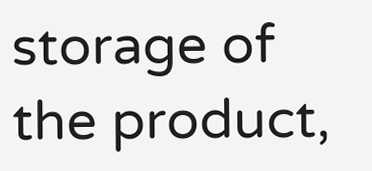storage of the product,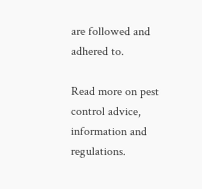are followed and adhered to.

Read more on pest control advice, information and regulations.